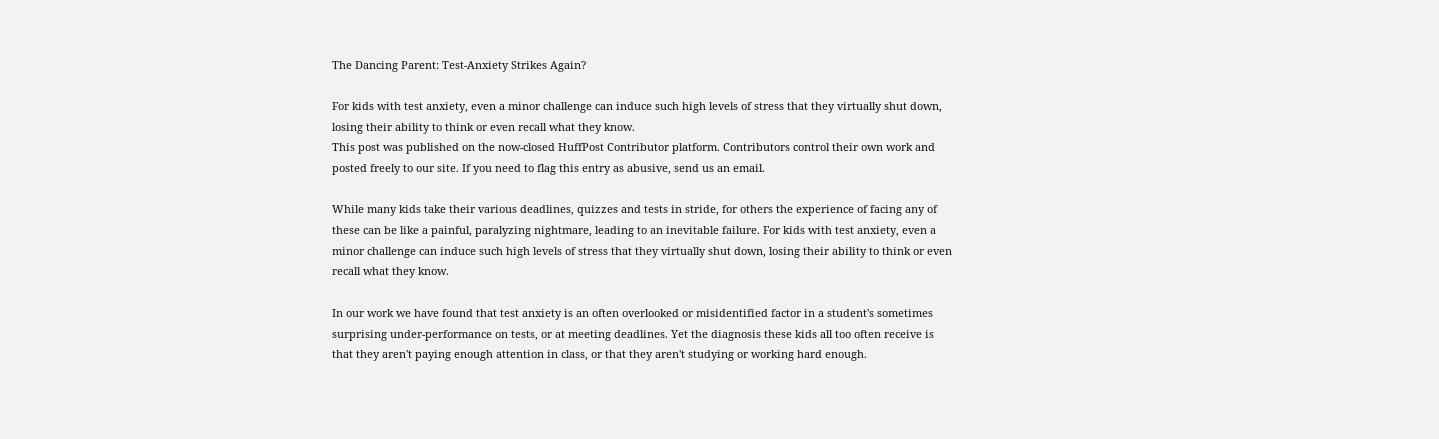The Dancing Parent: Test-Anxiety Strikes Again?

For kids with test anxiety, even a minor challenge can induce such high levels of stress that they virtually shut down, losing their ability to think or even recall what they know.
This post was published on the now-closed HuffPost Contributor platform. Contributors control their own work and posted freely to our site. If you need to flag this entry as abusive, send us an email.

While many kids take their various deadlines, quizzes and tests in stride, for others the experience of facing any of these can be like a painful, paralyzing nightmare, leading to an inevitable failure. For kids with test anxiety, even a minor challenge can induce such high levels of stress that they virtually shut down, losing their ability to think or even recall what they know.

In our work we have found that test anxiety is an often overlooked or misidentified factor in a student's sometimes surprising under-performance on tests, or at meeting deadlines. Yet the diagnosis these kids all too often receive is that they aren't paying enough attention in class, or that they aren't studying or working hard enough.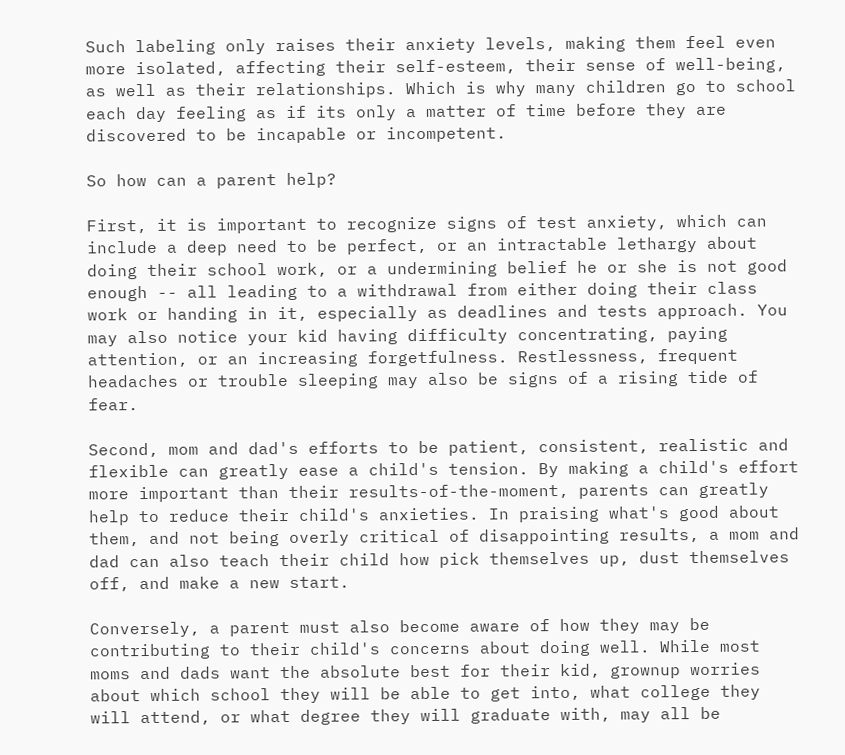Such labeling only raises their anxiety levels, making them feel even more isolated, affecting their self-esteem, their sense of well-being, as well as their relationships. Which is why many children go to school each day feeling as if its only a matter of time before they are discovered to be incapable or incompetent.

So how can a parent help?

First, it is important to recognize signs of test anxiety, which can include a deep need to be perfect, or an intractable lethargy about doing their school work, or a undermining belief he or she is not good enough -- all leading to a withdrawal from either doing their class work or handing in it, especially as deadlines and tests approach. You may also notice your kid having difficulty concentrating, paying attention, or an increasing forgetfulness. Restlessness, frequent headaches or trouble sleeping may also be signs of a rising tide of fear.

Second, mom and dad's efforts to be patient, consistent, realistic and flexible can greatly ease a child's tension. By making a child's effort more important than their results-of-the-moment, parents can greatly help to reduce their child's anxieties. In praising what's good about them, and not being overly critical of disappointing results, a mom and dad can also teach their child how pick themselves up, dust themselves off, and make a new start.

Conversely, a parent must also become aware of how they may be contributing to their child's concerns about doing well. While most moms and dads want the absolute best for their kid, grownup worries about which school they will be able to get into, what college they will attend, or what degree they will graduate with, may all be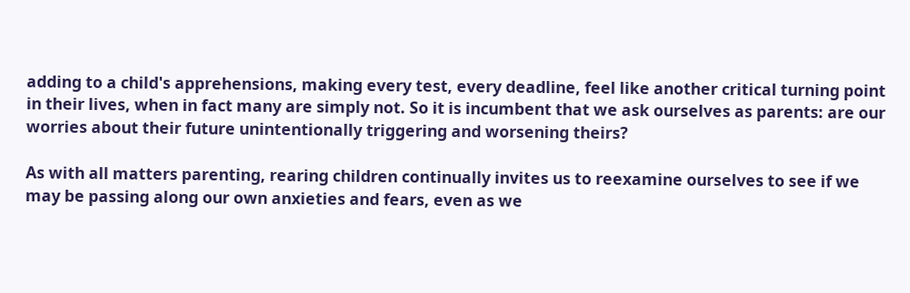adding to a child's apprehensions, making every test, every deadline, feel like another critical turning point in their lives, when in fact many are simply not. So it is incumbent that we ask ourselves as parents: are our worries about their future unintentionally triggering and worsening theirs?

As with all matters parenting, rearing children continually invites us to reexamine ourselves to see if we may be passing along our own anxieties and fears, even as we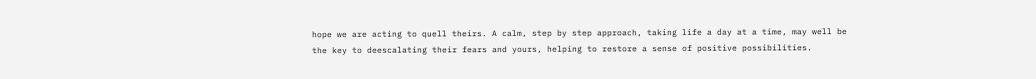hope we are acting to quell theirs. A calm, step by step approach, taking life a day at a time, may well be the key to deescalating their fears and yours, helping to restore a sense of positive possibilities.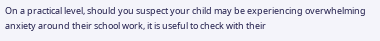On a practical level, should you suspect your child may be experiencing overwhelming anxiety around their school work, it is useful to check with their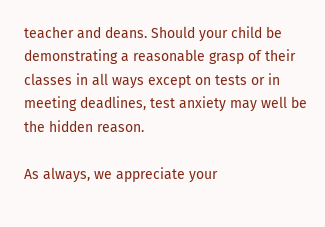teacher and deans. Should your child be demonstrating a reasonable grasp of their classes in all ways except on tests or in meeting deadlines, test anxiety may well be the hidden reason.

As always, we appreciate your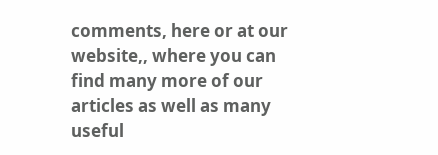comments, here or at our website,, where you can find many more of our articles as well as many useful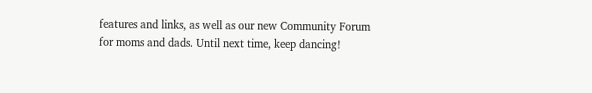features and links, as well as our new Community Forum for moms and dads. Until next time, keep dancing!